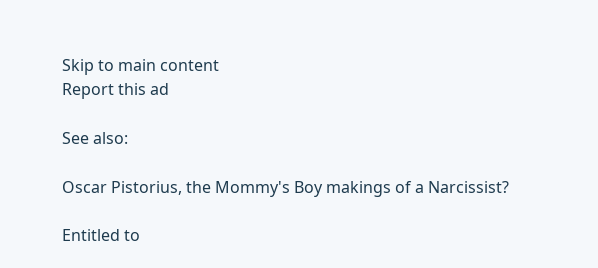Skip to main content
Report this ad

See also:

Oscar Pistorius, the Mommy's Boy makings of a Narcissist?

Entitled to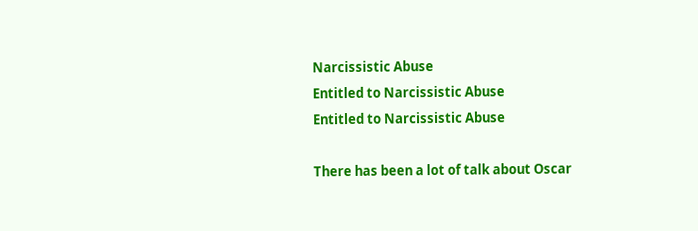Narcissistic Abuse
Entitled to Narcissistic Abuse
Entitled to Narcissistic Abuse

There has been a lot of talk about Oscar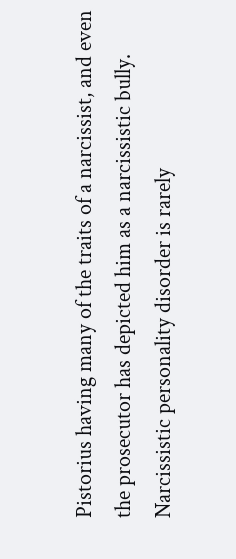Pistorius having many of the traits of a narcissist, and even the prosecutor has depicted him as a narcissistic bully. Narcissistic personality disorder is rarely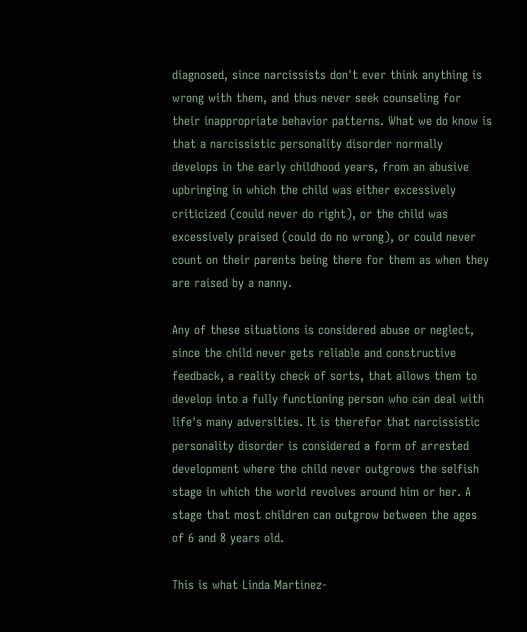diagnosed, since narcissists don't ever think anything is wrong with them, and thus never seek counseling for their inappropriate behavior patterns. What we do know is that a narcissistic personality disorder normally develops in the early childhood years, from an abusive upbringing in which the child was either excessively criticized (could never do right), or the child was excessively praised (could do no wrong), or could never count on their parents being there for them as when they are raised by a nanny.

Any of these situations is considered abuse or neglect, since the child never gets reliable and constructive feedback, a reality check of sorts, that allows them to develop into a fully functioning person who can deal with life's many adversities. It is therefor that narcissistic personality disorder is considered a form of arrested development where the child never outgrows the selfish stage in which the world revolves around him or her. A stage that most children can outgrow between the ages of 6 and 8 years old.

This is what Linda Martinez-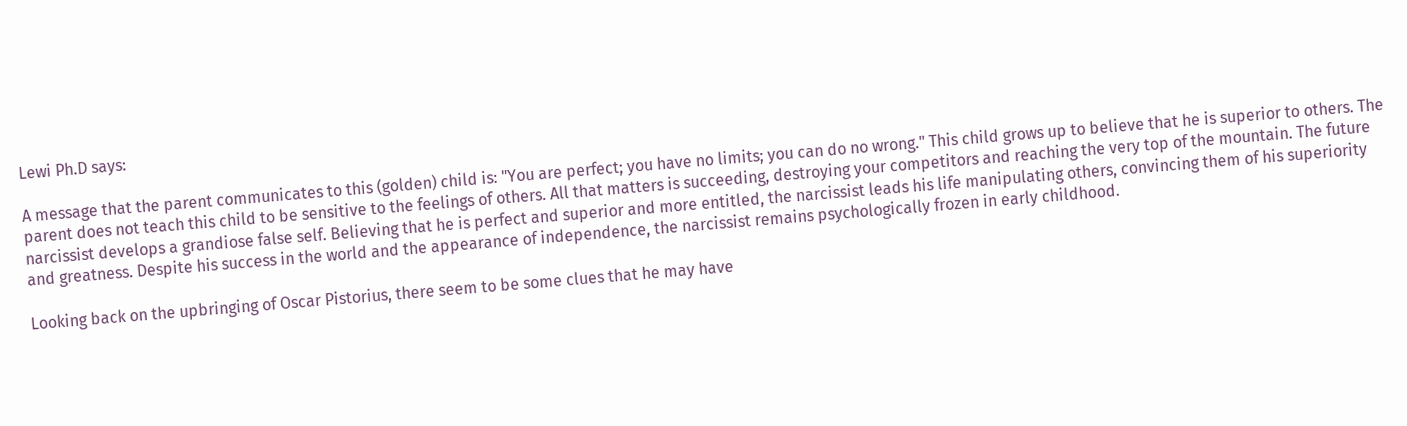Lewi Ph.D says:

A message that the parent communicates to this (golden) child is: "You are perfect; you have no limits; you can do no wrong." This child grows up to believe that he is superior to others. The parent does not teach this child to be sensitive to the feelings of others. All that matters is succeeding, destroying your competitors and reaching the very top of the mountain. The future narcissist develops a grandiose false self. Believing that he is perfect and superior and more entitled, the narcissist leads his life manipulating others, convincing them of his superiority and greatness. Despite his success in the world and the appearance of independence, the narcissist remains psychologically frozen in early childhood.

Looking back on the upbringing of Oscar Pistorius, there seem to be some clues that he may have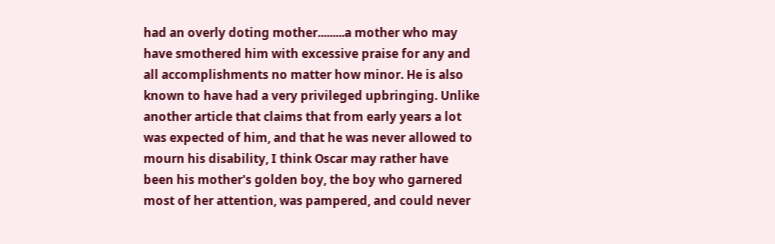had an overly doting mother.........a mother who may have smothered him with excessive praise for any and all accomplishments no matter how minor. He is also known to have had a very privileged upbringing. Unlike another article that claims that from early years a lot was expected of him, and that he was never allowed to mourn his disability, I think Oscar may rather have been his mother's golden boy, the boy who garnered most of her attention, was pampered, and could never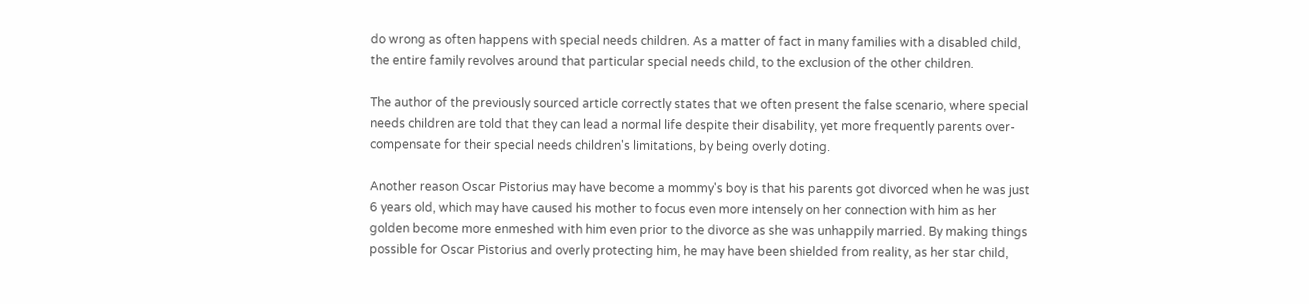do wrong as often happens with special needs children. As a matter of fact in many families with a disabled child, the entire family revolves around that particular special needs child, to the exclusion of the other children.

The author of the previously sourced article correctly states that we often present the false scenario, where special needs children are told that they can lead a normal life despite their disability, yet more frequently parents over-compensate for their special needs children's limitations, by being overly doting.

Another reason Oscar Pistorius may have become a mommy's boy is that his parents got divorced when he was just 6 years old, which may have caused his mother to focus even more intensely on her connection with him as her golden become more enmeshed with him even prior to the divorce as she was unhappily married. By making things possible for Oscar Pistorius and overly protecting him, he may have been shielded from reality, as her star child,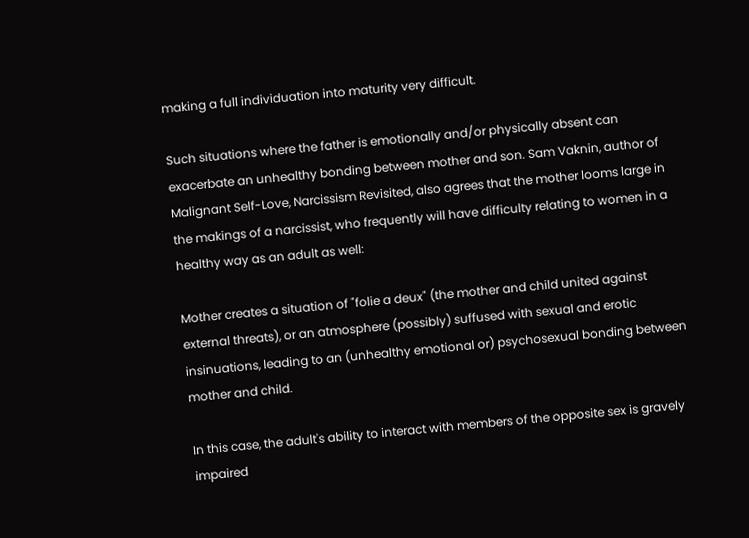making a full individuation into maturity very difficult.

Such situations where the father is emotionally and/or physically absent can exacerbate an unhealthy bonding between mother and son. Sam Vaknin, author of Malignant Self-Love, Narcissism Revisited, also agrees that the mother looms large in the makings of a narcissist, who frequently will have difficulty relating to women in a healthy way as an adult as well:

Mother creates a situation of "folie a deux" (the mother and child united against external threats), or an atmosphere (possibly) suffused with sexual and erotic insinuations, leading to an (unhealthy emotional or) psychosexual bonding between mother and child.

In this case, the adult's ability to interact with members of the opposite sex is gravely impaired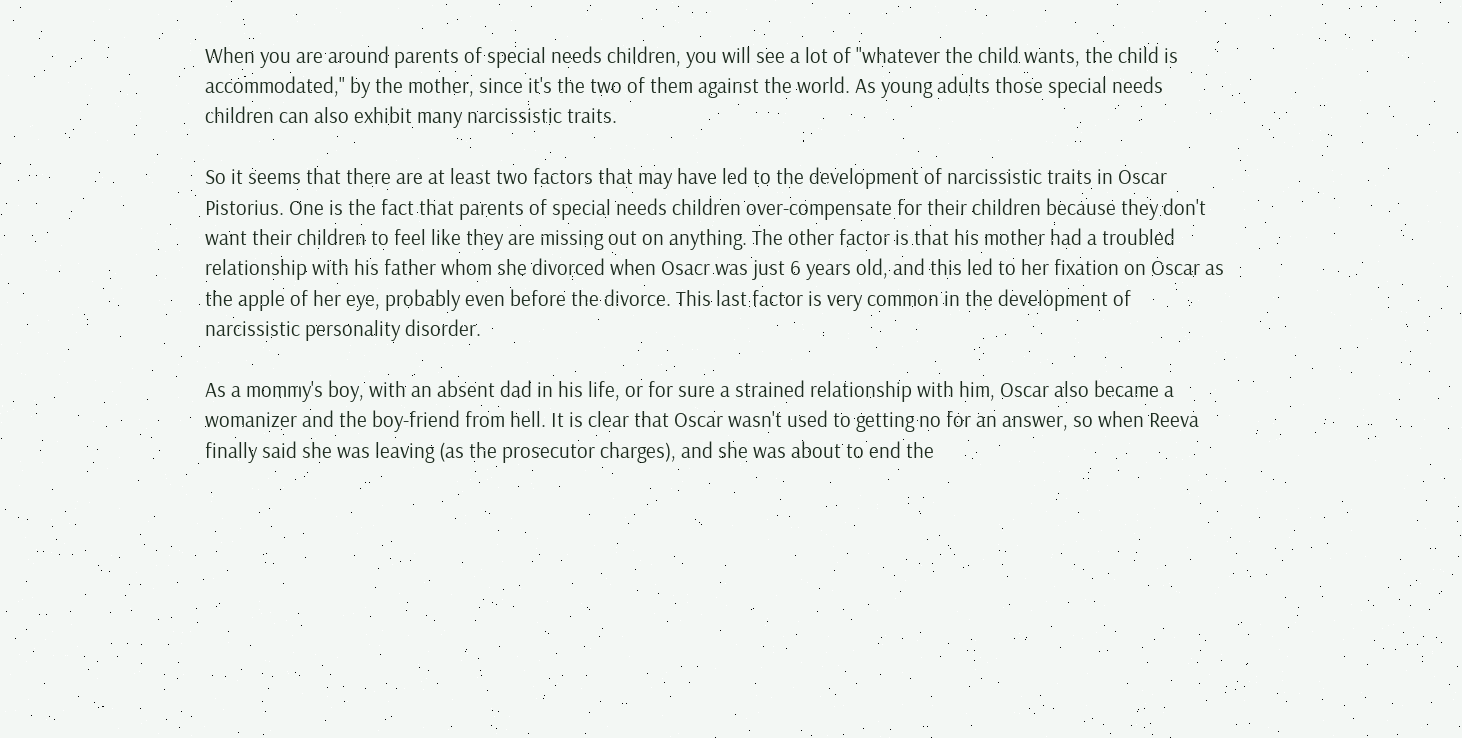When you are around parents of special needs children, you will see a lot of "whatever the child wants, the child is accommodated," by the mother, since it's the two of them against the world. As young adults those special needs children can also exhibit many narcissistic traits.

So it seems that there are at least two factors that may have led to the development of narcissistic traits in Oscar Pistorius. One is the fact that parents of special needs children over-compensate for their children because they don't want their children to feel like they are missing out on anything. The other factor is that his mother had a troubled relationship with his father whom she divorced when Osacr was just 6 years old, and this led to her fixation on Oscar as the apple of her eye, probably even before the divorce. This last factor is very common in the development of narcissistic personality disorder.

As a mommy's boy, with an absent dad in his life, or for sure a strained relationship with him, Oscar also became a womanizer and the boy-friend from hell. It is clear that Oscar wasn't used to getting no for an answer, so when Reeva finally said she was leaving (as the prosecutor charges), and she was about to end the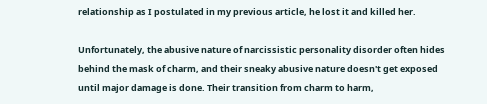relationship as I postulated in my previous article, he lost it and killed her.

Unfortunately, the abusive nature of narcissistic personality disorder often hides behind the mask of charm, and their sneaky abusive nature doesn't get exposed until major damage is done. Their transition from charm to harm,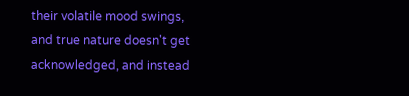their volatile mood swings, and true nature doesn't get acknowledged, and instead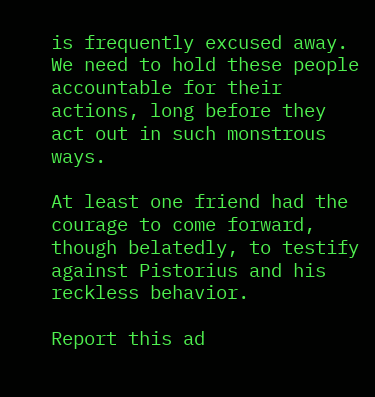is frequently excused away. We need to hold these people accountable for their actions, long before they act out in such monstrous ways.

At least one friend had the courage to come forward, though belatedly, to testify against Pistorius and his reckless behavior.

Report this ad